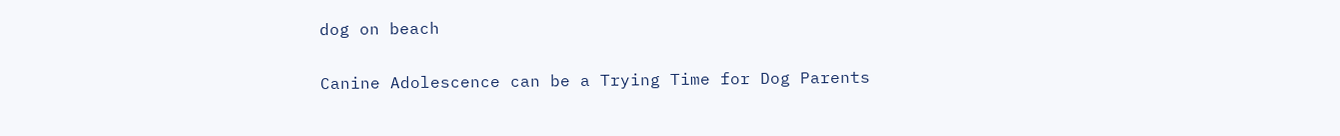dog on beach

Canine Adolescence can be a Trying Time for Dog Parents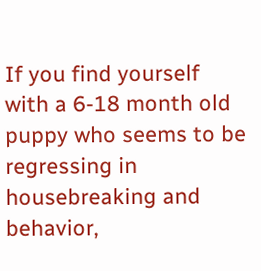If you find yourself with a 6-18 month old puppy who seems to be regressing in housebreaking and behavior,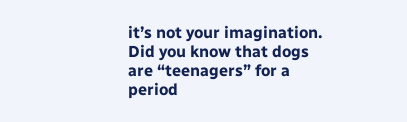it’s not your imagination. Did you know that dogs are “teenagers” for a period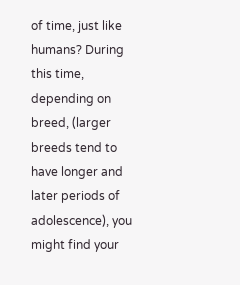of time, just like humans? During this time, depending on breed, (larger breeds tend to have longer and later periods of adolescence), you might find your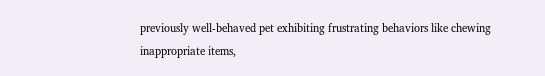previously well-behaved pet exhibiting frustrating behaviors like chewing inappropriate items,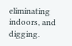eliminating indoors, and digging.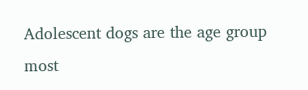Adolescent dogs are the age group most